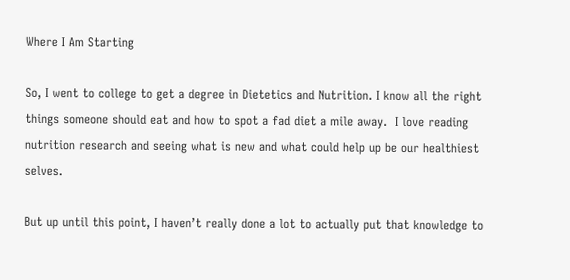Where I Am Starting

So, I went to college to get a degree in Dietetics and Nutrition. I know all the right things someone should eat and how to spot a fad diet a mile away.  I love reading nutrition research and seeing what is new and what could help up be our healthiest selves.

But up until this point, I haven’t really done a lot to actually put that knowledge to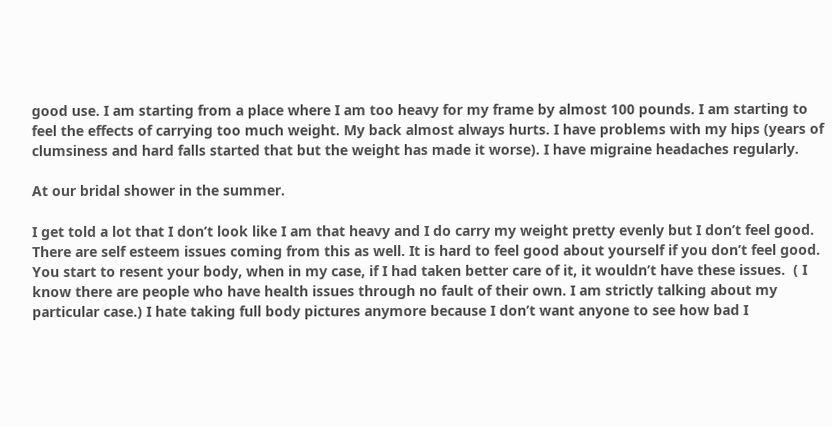good use. I am starting from a place where I am too heavy for my frame by almost 100 pounds. I am starting to feel the effects of carrying too much weight. My back almost always hurts. I have problems with my hips (years of clumsiness and hard falls started that but the weight has made it worse). I have migraine headaches regularly.

At our bridal shower in the summer.

I get told a lot that I don’t look like I am that heavy and I do carry my weight pretty evenly but I don’t feel good. There are self esteem issues coming from this as well. It is hard to feel good about yourself if you don’t feel good. You start to resent your body, when in my case, if I had taken better care of it, it wouldn’t have these issues.  ( I know there are people who have health issues through no fault of their own. I am strictly talking about my particular case.) I hate taking full body pictures anymore because I don’t want anyone to see how bad I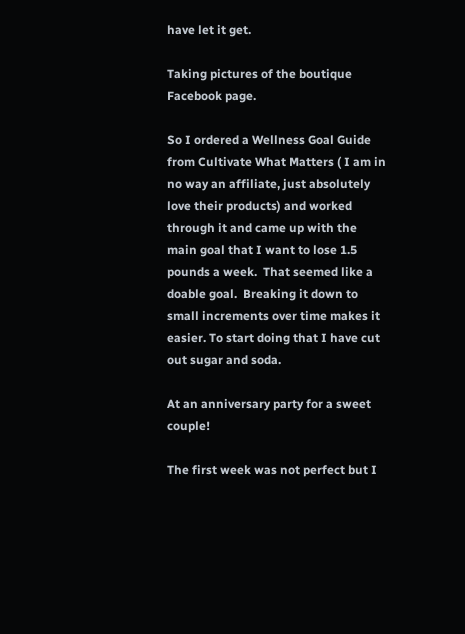have let it get.

Taking pictures of the boutique Facebook page.

So I ordered a Wellness Goal Guide from Cultivate What Matters ( I am in no way an affiliate, just absolutely love their products) and worked through it and came up with the main goal that I want to lose 1.5 pounds a week.  That seemed like a doable goal.  Breaking it down to small increments over time makes it easier. To start doing that I have cut out sugar and soda.

At an anniversary party for a sweet couple!

The first week was not perfect but I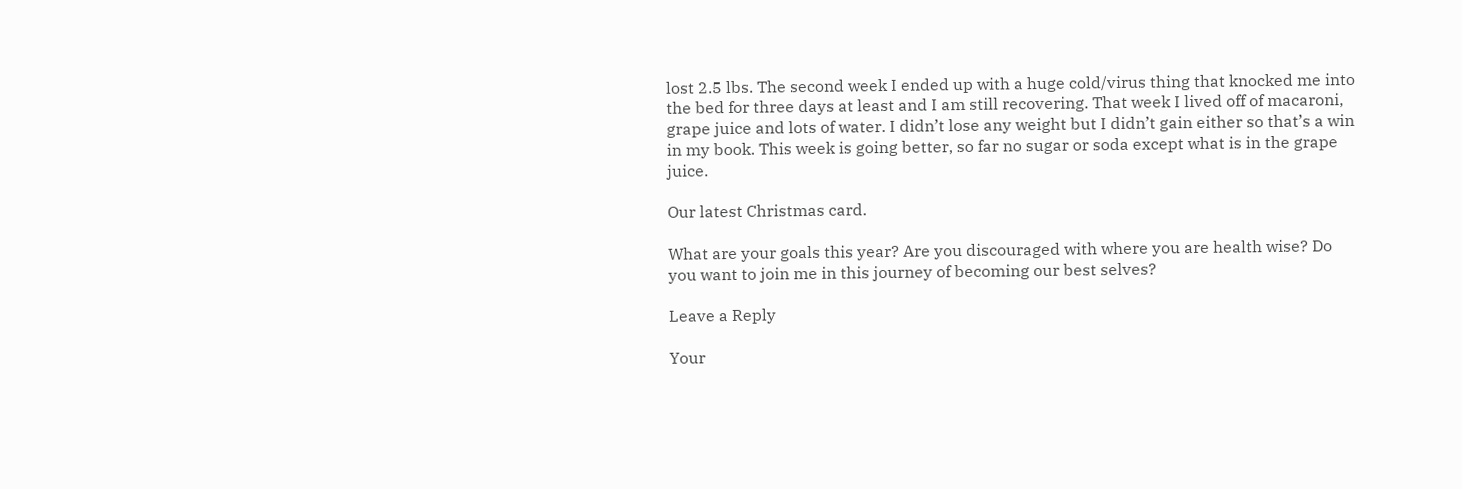lost 2.5 lbs. The second week I ended up with a huge cold/virus thing that knocked me into the bed for three days at least and I am still recovering. That week I lived off of macaroni, grape juice and lots of water. I didn’t lose any weight but I didn’t gain either so that’s a win in my book. This week is going better, so far no sugar or soda except what is in the grape juice.

Our latest Christmas card.

What are your goals this year? Are you discouraged with where you are health wise? Do you want to join me in this journey of becoming our best selves?

Leave a Reply

Your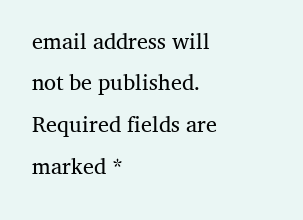email address will not be published. Required fields are marked *